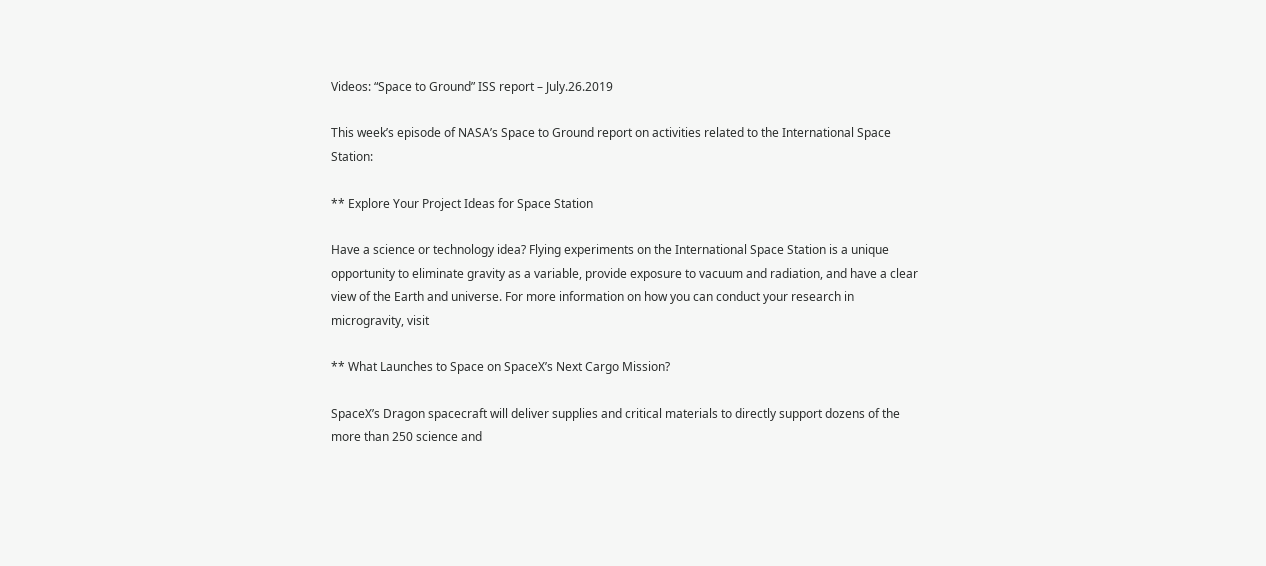Videos: “Space to Ground” ISS report – July.26.2019

This week’s episode of NASA’s Space to Ground report on activities related to the International Space Station:

** Explore Your Project Ideas for Space Station

Have a science or technology idea? Flying experiments on the International Space Station is a unique opportunity to eliminate gravity as a variable, provide exposure to vacuum and radiation, and have a clear view of the Earth and universe. For more information on how you can conduct your research in microgravity, visit

** What Launches to Space on SpaceX’s Next Cargo Mission?

SpaceX’s Dragon spacecraft will deliver supplies and critical materials to directly support dozens of the more than 250 science and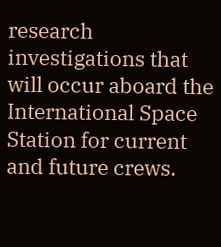research investigations that will occur aboard the International Space Station for current and future crews.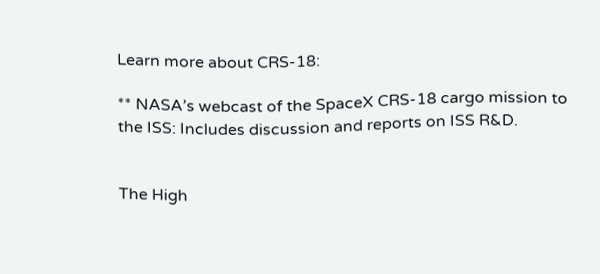Learn more about CRS-18:

** NASA’s webcast of the SpaceX CRS-18 cargo mission to the ISS: Includes discussion and reports on ISS R&D.


The High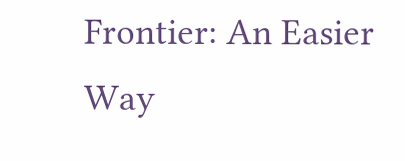Frontier: An Easier Way